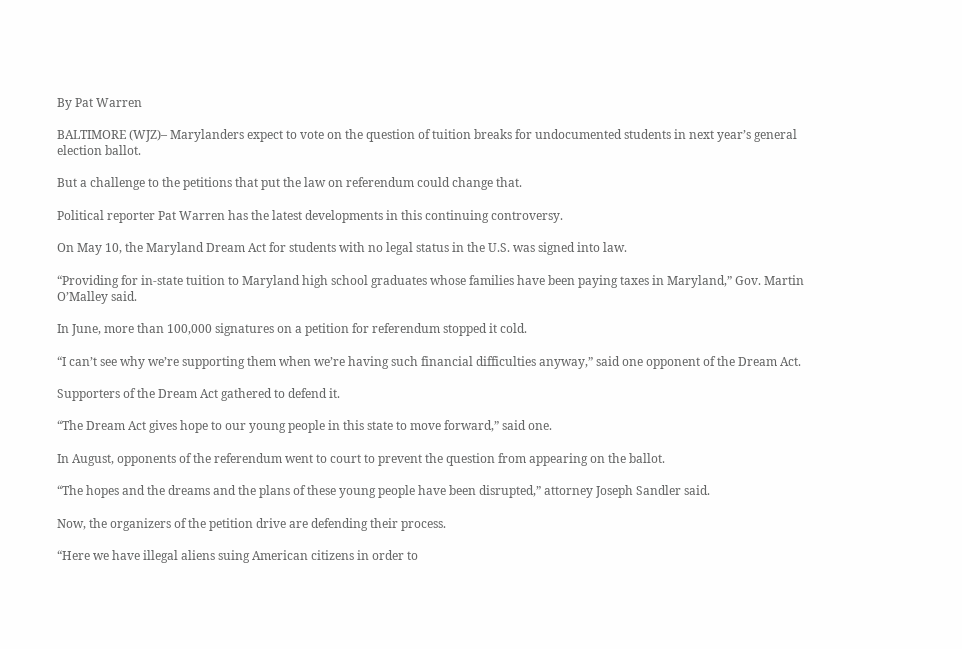By Pat Warren

BALTIMORE (WJZ)– Marylanders expect to vote on the question of tuition breaks for undocumented students in next year’s general election ballot.

But a challenge to the petitions that put the law on referendum could change that.

Political reporter Pat Warren has the latest developments in this continuing controversy.

On May 10, the Maryland Dream Act for students with no legal status in the U.S. was signed into law.

“Providing for in-state tuition to Maryland high school graduates whose families have been paying taxes in Maryland,” Gov. Martin O’Malley said.

In June, more than 100,000 signatures on a petition for referendum stopped it cold.

“I can’t see why we’re supporting them when we’re having such financial difficulties anyway,” said one opponent of the Dream Act.

Supporters of the Dream Act gathered to defend it.

“The Dream Act gives hope to our young people in this state to move forward,” said one.

In August, opponents of the referendum went to court to prevent the question from appearing on the ballot.

“The hopes and the dreams and the plans of these young people have been disrupted,” attorney Joseph Sandler said.

Now, the organizers of the petition drive are defending their process.

“Here we have illegal aliens suing American citizens in order to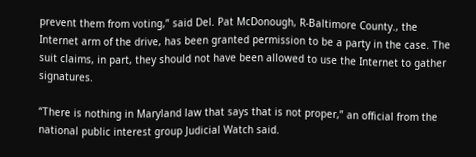prevent them from voting,” said Del. Pat McDonough, R-Baltimore County., the Internet arm of the drive, has been granted permission to be a party in the case. The suit claims, in part, they should not have been allowed to use the Internet to gather signatures.

“There is nothing in Maryland law that says that is not proper,” an official from the national public interest group Judicial Watch said.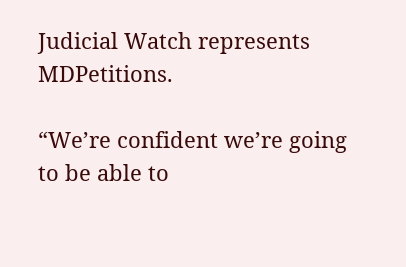Judicial Watch represents MDPetitions.

“We’re confident we’re going to be able to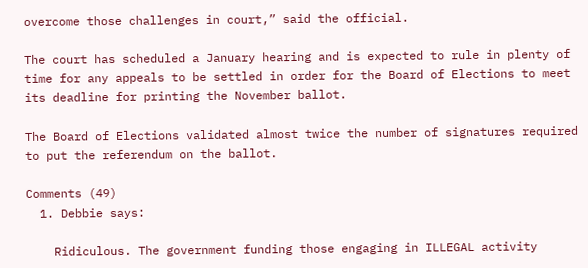overcome those challenges in court,” said the official.

The court has scheduled a January hearing and is expected to rule in plenty of time for any appeals to be settled in order for the Board of Elections to meet its deadline for printing the November ballot.

The Board of Elections validated almost twice the number of signatures required to put the referendum on the ballot.

Comments (49)
  1. Debbie says:

    Ridiculous. The government funding those engaging in ILLEGAL activity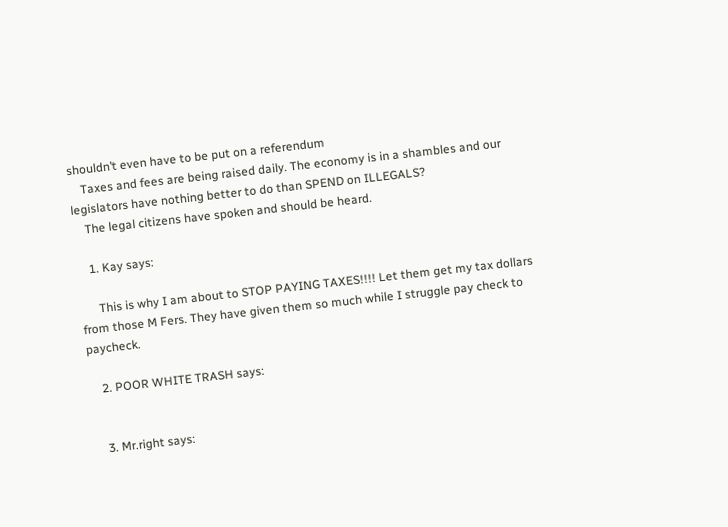shouldn’t even have to be put on a referendum
    Taxes and fees are being raised daily. The economy is in a shambles and our legislators have nothing better to do than SPEND on ILLEGALS?
    The legal citizens have spoken and should be heard.

    1. Kay says:

      This is why I am about to STOP PAYING TAXES!!!! Let them get my tax dollars from those M Fers. They have given them so much while I struggle pay check to paycheck.

    2. POOR WHITE TRASH says:


    3. Mr.right says: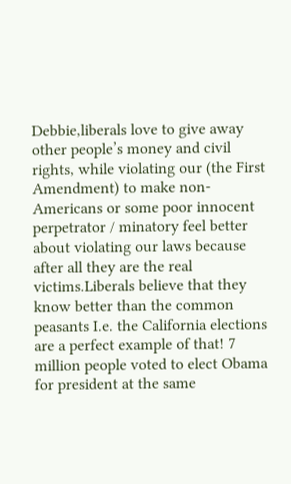Debbie,liberals love to give away other people’s money and civil rights, while violating our (the First Amendment) to make non-Americans or some poor innocent perpetrator / minatory feel better about violating our laws because after all they are the real victims.Liberals believe that they know better than the common peasants I.e. the California elections are a perfect example of that! 7 million people voted to elect Obama for president at the same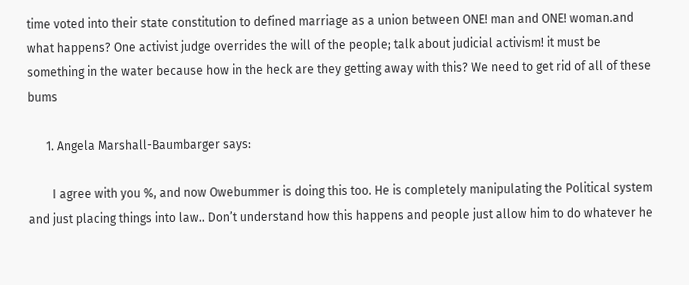time voted into their state constitution to defined marriage as a union between ONE! man and ONE! woman.and what happens? One activist judge overrides the will of the people; talk about judicial activism! it must be something in the water because how in the heck are they getting away with this? We need to get rid of all of these bums

      1. Angela Marshall-Baumbarger says:

        I agree with you %, and now Owebummer is doing this too. He is completely manipulating the Political system and just placing things into law.. Don’t understand how this happens and people just allow him to do whatever he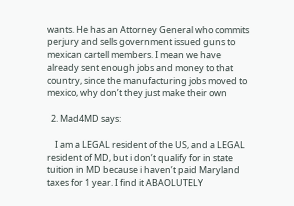wants. He has an Attorney General who commits perjury and sells government issued guns to mexican cartell members. I mean we have already sent enough jobs and money to that country, since the manufacturing jobs moved to mexico, why don’t they just make their own

  2. Mad4MD says:

    I am a LEGAL resident of the US, and a LEGAL resident of MD, but i don’t qualify for in state tuition in MD because i haven’t paid Maryland taxes for 1 year. I find it ABAOLUTELY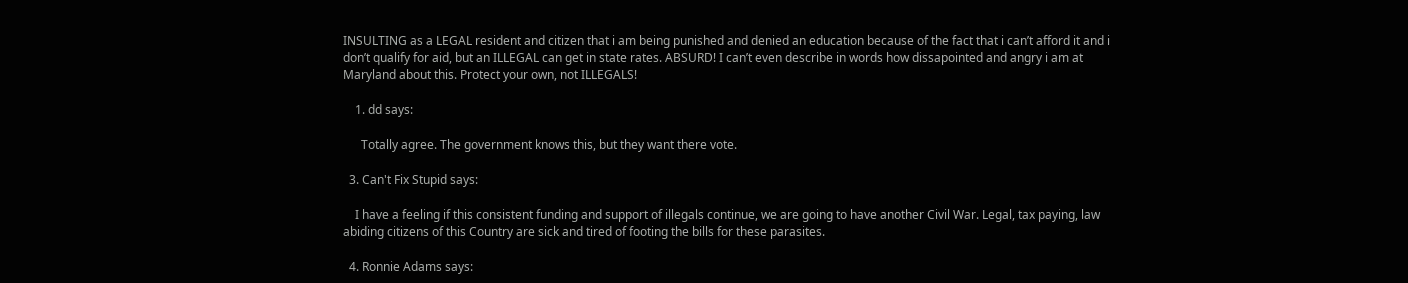INSULTING as a LEGAL resident and citizen that i am being punished and denied an education because of the fact that i can’t afford it and i don’t qualify for aid, but an ILLEGAL can get in state rates. ABSURD! I can’t even describe in words how dissapointed and angry i am at Maryland about this. Protect your own, not ILLEGALS!

    1. dd says:

      Totally agree. The government knows this, but they want there vote.

  3. Can't Fix Stupid says:

    I have a feeling if this consistent funding and support of illegals continue, we are going to have another Civil War. Legal, tax paying, law abiding citizens of this Country are sick and tired of footing the bills for these parasites.

  4. Ronnie Adams says: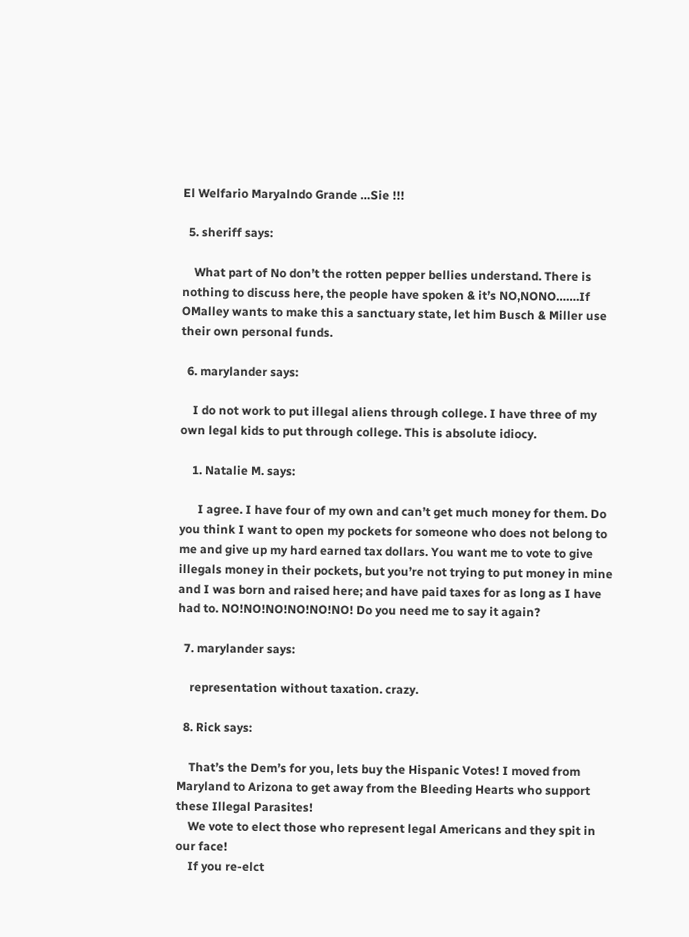El Welfario Maryalndo Grande …Sie !!!

  5. sheriff says:

    What part of No don’t the rotten pepper bellies understand. There is nothing to discuss here, the people have spoken & it’s NO,NONO…….If OMalley wants to make this a sanctuary state, let him Busch & Miller use their own personal funds.

  6. marylander says:

    I do not work to put illegal aliens through college. I have three of my own legal kids to put through college. This is absolute idiocy.

    1. Natalie M. says:

      I agree. I have four of my own and can’t get much money for them. Do you think I want to open my pockets for someone who does not belong to me and give up my hard earned tax dollars. You want me to vote to give illegals money in their pockets, but you’re not trying to put money in mine and I was born and raised here; and have paid taxes for as long as I have had to. NO!NO!NO!NO!NO!NO! Do you need me to say it again?

  7. marylander says:

    representation without taxation. crazy.

  8. Rick says:

    That’s the Dem’s for you, lets buy the Hispanic Votes! I moved from Maryland to Arizona to get away from the Bleeding Hearts who support these Illegal Parasites!
    We vote to elect those who represent legal Americans and they spit in our face!
    If you re-elct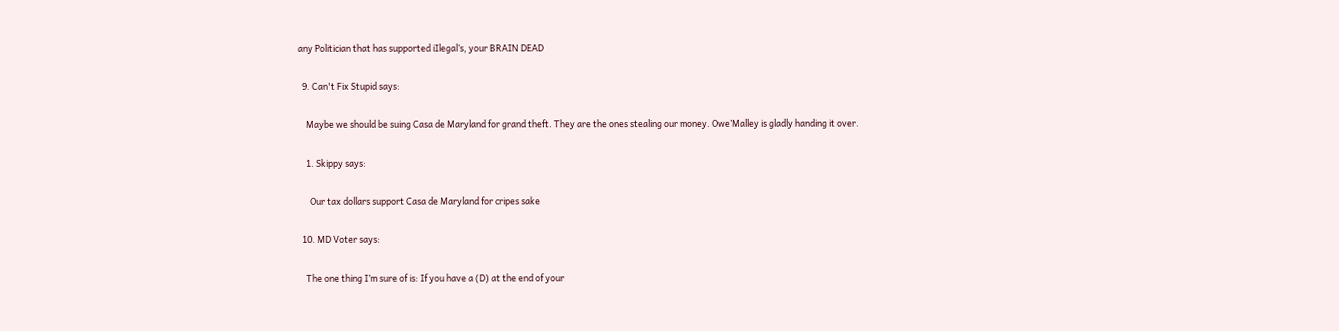any Politician that has supported iIlegal’s, your BRAIN DEAD

  9. Can't Fix Stupid says:

    Maybe we should be suing Casa de Maryland for grand theft. They are the ones stealing our money. Owe’Malley is gladly handing it over.

    1. Skippy says:

      Our tax dollars support Casa de Maryland for cripes sake

  10. MD Voter says:

    The one thing I’m sure of is: If you have a (D) at the end of your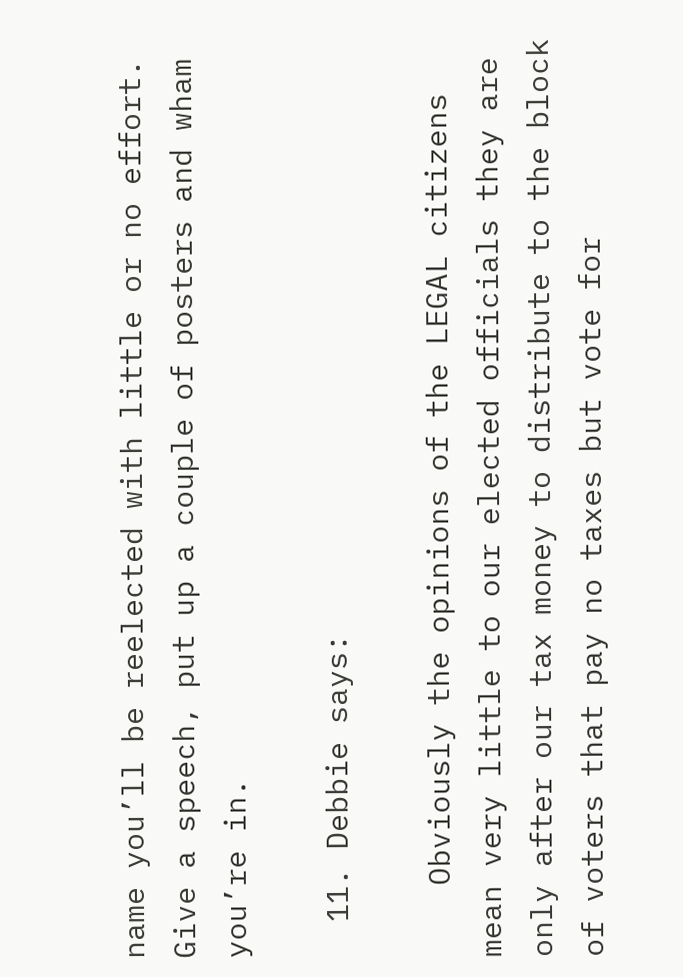name you’ll be reelected with little or no effort. Give a speech, put up a couple of posters and wham you’re in.

  11. Debbie says:

    Obviously the opinions of the LEGAL citizens mean very little to our elected officials they are only after our tax money to distribute to the block of voters that pay no taxes but vote for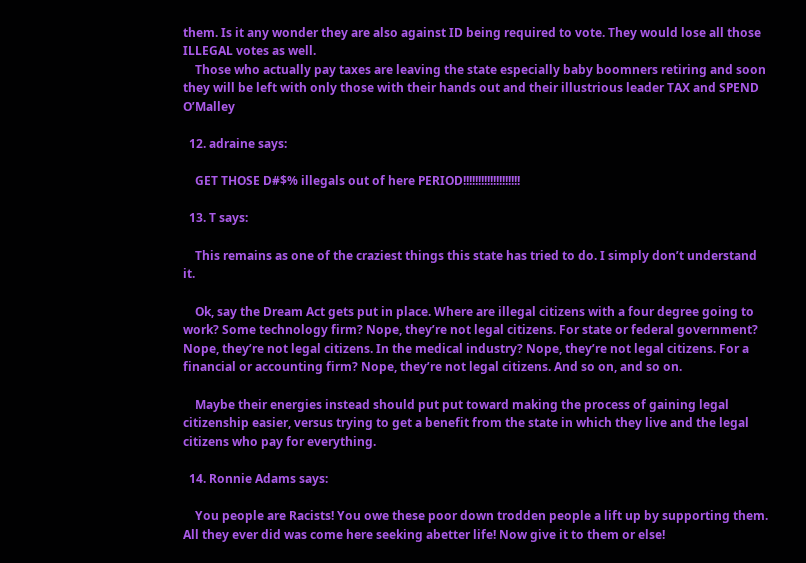them. Is it any wonder they are also against ID being required to vote. They would lose all those ILLEGAL votes as well.
    Those who actually pay taxes are leaving the state especially baby boomners retiring and soon they will be left with only those with their hands out and their illustrious leader TAX and SPEND O’Malley

  12. adraine says:

    GET THOSE D#$% illegals out of here PERIOD!!!!!!!!!!!!!!!!!!!

  13. T says:

    This remains as one of the craziest things this state has tried to do. I simply don’t understand it.

    Ok, say the Dream Act gets put in place. Where are illegal citizens with a four degree going to work? Some technology firm? Nope, they’re not legal citizens. For state or federal government? Nope, they’re not legal citizens. In the medical industry? Nope, they’re not legal citizens. For a financial or accounting firm? Nope, they’re not legal citizens. And so on, and so on.

    Maybe their energies instead should put put toward making the process of gaining legal citizenship easier, versus trying to get a benefit from the state in which they live and the legal citizens who pay for everything.

  14. Ronnie Adams says:

    You people are Racists! You owe these poor down trodden people a lift up by supporting them. All they ever did was come here seeking abetter life! Now give it to them or else!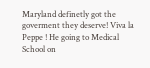Maryland definetly got the goverment they deserve! Viva la Peppe ! He going to Medical School on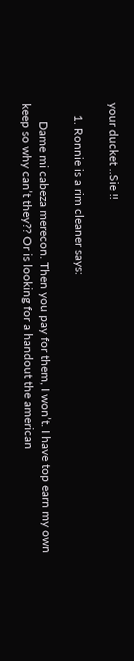your ducket ..Sie !!

    1. Ronnie is a rim cleaner says:

      Dame mi cabeza merecon. Then you pay for them, I won’t. I have top earn my own keep so why can’t they?? Or is looking for a handout the american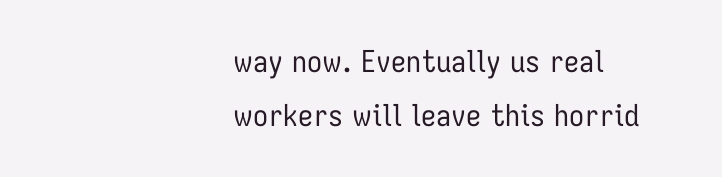way now. Eventually us real workers will leave this horrid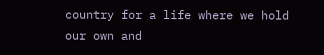country for a life where we hold our own and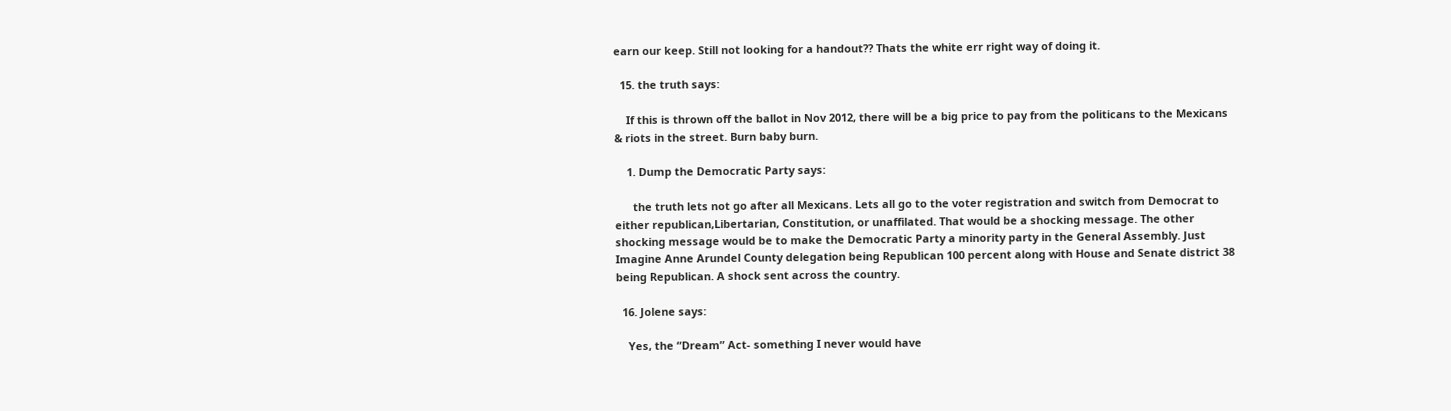earn our keep. Still not looking for a handout?? Thats the white err right way of doing it.

  15. the truth says:

    If this is thrown off the ballot in Nov 2012, there will be a big price to pay from the politicans to the Mexicans & riots in the street. Burn baby burn.

    1. Dump the Democratic Party says:

      the truth lets not go after all Mexicans. Lets all go to the voter registration and switch from Democrat to either republican,Libertarian, Constitution, or unaffilated. That would be a shocking message. The other shocking message would be to make the Democratic Party a minority party in the General Assembly. Just Imagine Anne Arundel County delegation being Republican 100 percent along with House and Senate district 38 being Republican. A shock sent across the country.

  16. Jolene says:

    Yes, the “Dream” Act- something I never would have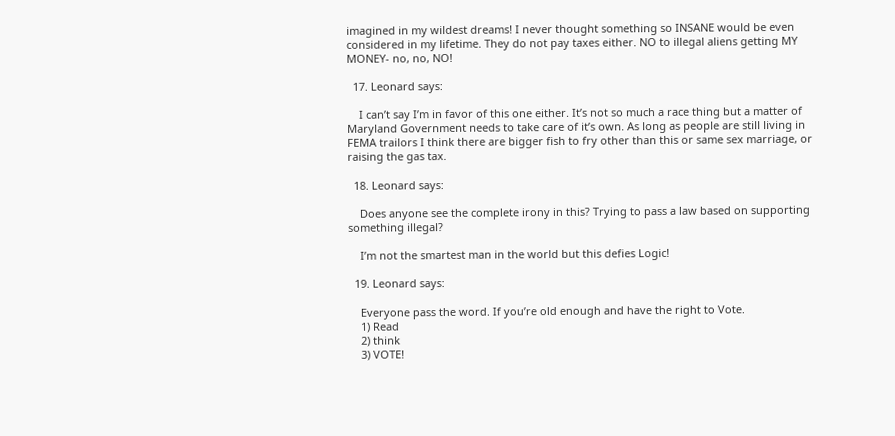imagined in my wildest dreams! I never thought something so INSANE would be even considered in my lifetime. They do not pay taxes either. NO to illegal aliens getting MY MONEY- no, no, NO!

  17. Leonard says:

    I can’t say I’m in favor of this one either. It’s not so much a race thing but a matter of Maryland Government needs to take care of it’s own. As long as people are still living in FEMA trailors I think there are bigger fish to fry other than this or same sex marriage, or raising the gas tax.

  18. Leonard says:

    Does anyone see the complete irony in this? Trying to pass a law based on supporting something illegal?

    I’m not the smartest man in the world but this defies Logic!

  19. Leonard says:

    Everyone pass the word. If you’re old enough and have the right to Vote.
    1) Read
    2) think
    3) VOTE!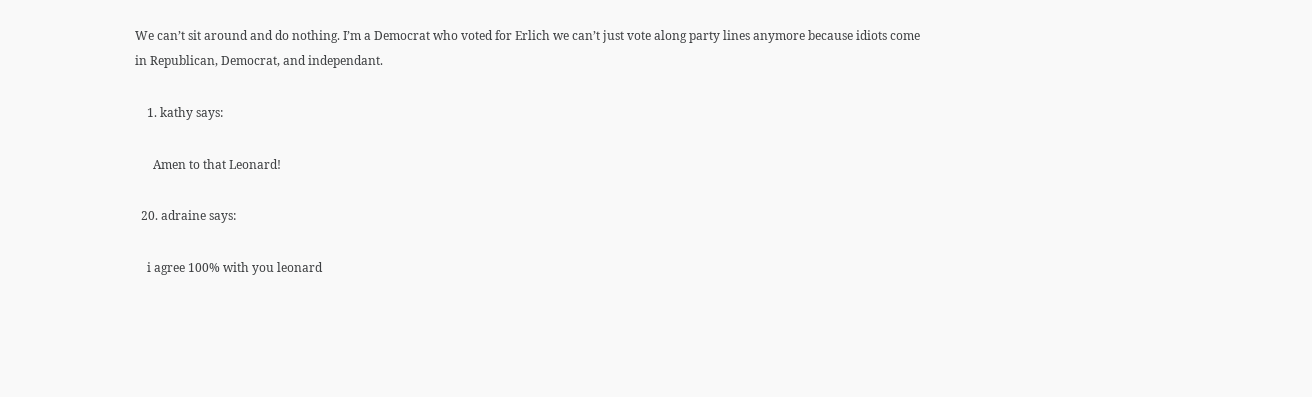We can’t sit around and do nothing. I’m a Democrat who voted for Erlich we can’t just vote along party lines anymore because idiots come in Republican, Democrat, and independant.

    1. kathy says:

      Amen to that Leonard!

  20. adraine says:

    i agree 100% with you leonard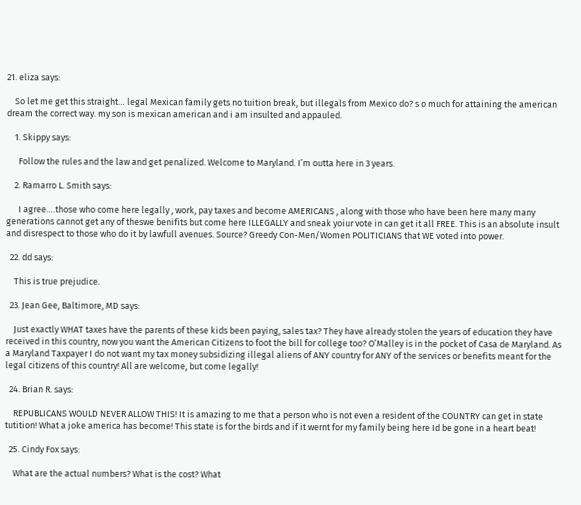21. eliza says:

    So let me get this straight… legal Mexican family gets no tuition break, but illegals from Mexico do? s o much for attaining the american dream the correct way. my son is mexican american and i am insulted and appauled.

    1. Skippy says:

      Follow the rules and the law and get penalized. Welcome to Maryland. I’m outta here in 3 years.

    2. Ramarro L. Smith says:

      I agree….those who come here legally , work, pay taxes and become AMERICANS , along with those who have been here many many generations cannot get any of theswe benifits but come here ILLEGALLY and sneak yoiur vote in can get it all FREE. This is an absolute insult and disrespect to those who do it by lawfull avenues. Source? Greedy Con-Men/Women POLITICIANS that WE voted into power.

  22. dd says:

    This is true prejudice.

  23. Jean Gee, Baltimore, MD says:

    Just exactly WHAT taxes have the parents of these kids been paying, sales tax? They have already stolen the years of education they have received in this country, now you want the American Citizens to foot the bill for college too? O’Malley is in the pocket of Casa de Maryland. As a Maryland Taxpayer I do not want my tax money subsidizing illegal aliens of ANY country for ANY of the services or benefits meant for the legal citizens of this country! All are welcome, but come legally!

  24. Brian R. says:

    REPUBLICANS WOULD NEVER ALLOW THIS! It is amazing to me that a person who is not even a resident of the COUNTRY can get in state tutition! What a joke america has become! This state is for the birds and if it wernt for my family being here Id be gone in a heart beat!

  25. Cindy Fox says:

    What are the actual numbers? What is the cost? What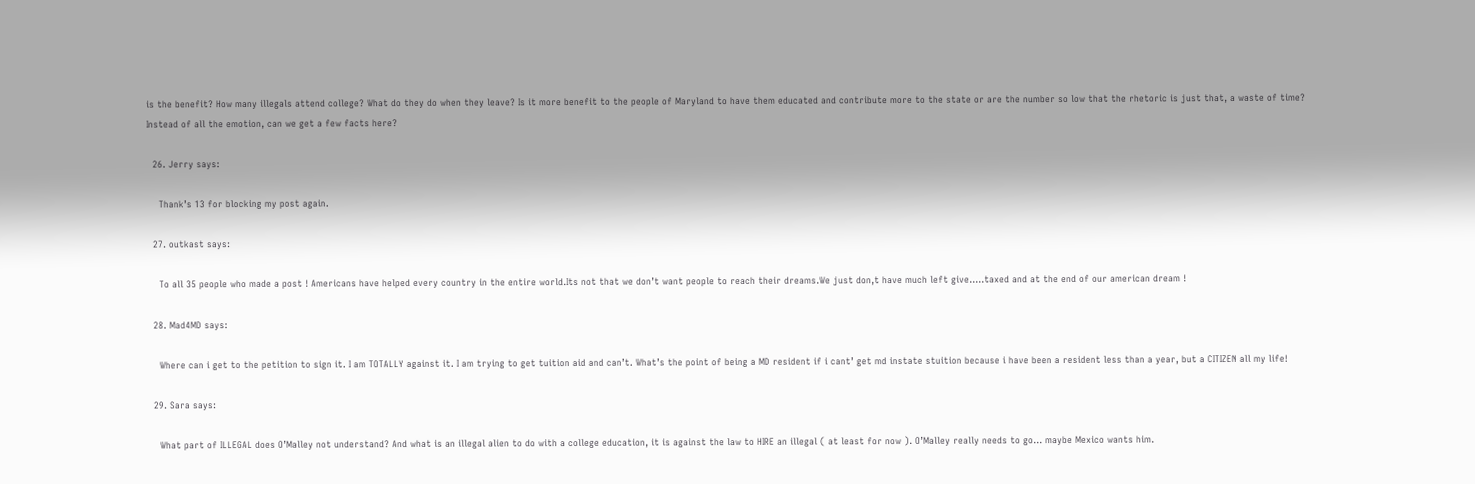is the benefit? How many illegals attend college? What do they do when they leave? Is it more benefit to the people of Maryland to have them educated and contribute more to the state or are the number so low that the rhetoric is just that, a waste of time? Instead of all the emotion, can we get a few facts here?

  26. Jerry says:

    Thank’s 13 for blocking my post again.

  27. outkast says:

    To all 35 people who made a post ! Americans have helped every country in the entire world.Its not that we don’t want people to reach their dreams.We just don,t have much left give…..taxed and at the end of our american dream !

  28. Mad4MD says:

    Where can i get to the petition to sign it. I am TOTALLY against it. I am trying to get tuition aid and can’t. What’s the point of being a MD resident if i cant’ get md instate stuition because i have been a resident less than a year, but a CITIZEN all my life!

  29. Sara says:

    What part of ILLEGAL does O’Malley not understand? And what is an illegal alien to do with a college education, it is against the law to HIRE an illegal ( at least for now ). O’Malley really needs to go… maybe Mexico wants him.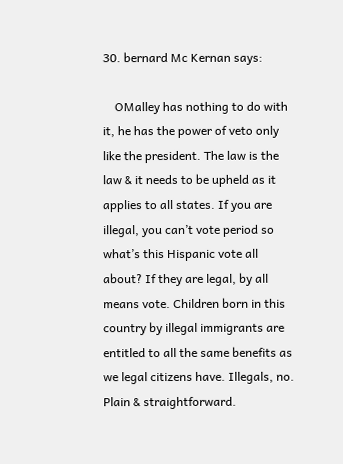30. bernard Mc Kernan says:

    OMalley has nothing to do with it, he has the power of veto only like the president. The law is the law & it needs to be upheld as it applies to all states. If you are illegal, you can’t vote period so what’s this Hispanic vote all about? If they are legal, by all means vote. Children born in this country by illegal immigrants are entitled to all the same benefits as we legal citizens have. Illegals, no. Plain & straightforward.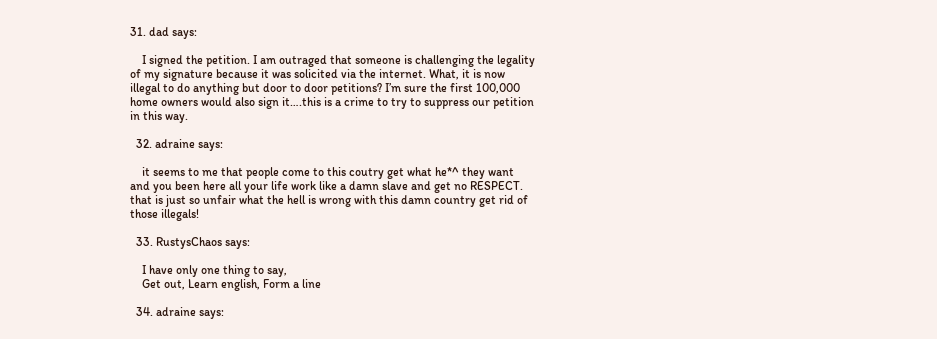31. dad says:

    I signed the petition. I am outraged that someone is challenging the legality of my signature because it was solicited via the internet. What, it is now illegal to do anything but door to door petitions? I’m sure the first 100,000 home owners would also sign it….this is a crime to try to suppress our petition in this way.

  32. adraine says:

    it seems to me that people come to this coutry get what he*^ they want and you been here all your life work like a damn slave and get no RESPECT. that is just so unfair what the hell is wrong with this damn country get rid of those illegals!

  33. RustysChaos says:

    I have only one thing to say,
    Get out, Learn english, Form a line

  34. adraine says: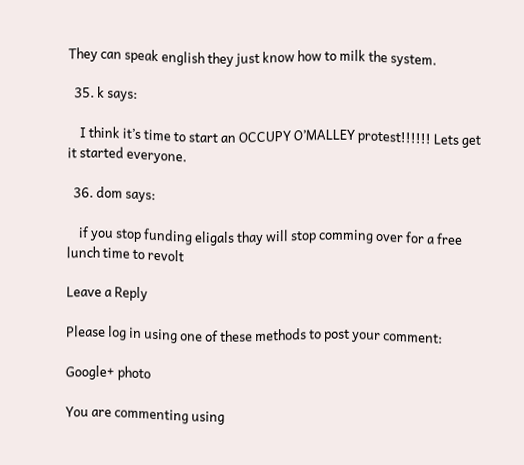They can speak english they just know how to milk the system.

  35. k says:

    I think it’s time to start an OCCUPY O’MALLEY protest!!!!!! Lets get it started everyone.

  36. dom says:

    if you stop funding eligals thay will stop comming over for a free lunch time to revolt

Leave a Reply

Please log in using one of these methods to post your comment:

Google+ photo

You are commenting using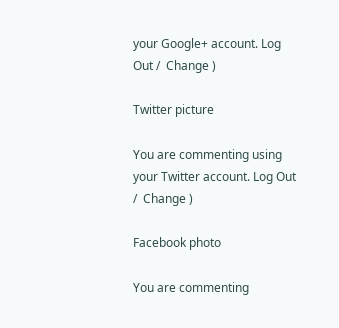your Google+ account. Log Out /  Change )

Twitter picture

You are commenting using your Twitter account. Log Out /  Change )

Facebook photo

You are commenting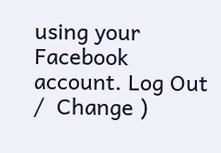using your Facebook account. Log Out /  Change )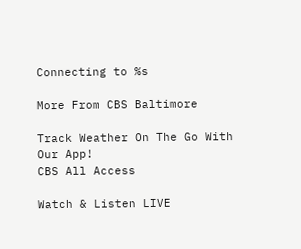Connecting to %s

More From CBS Baltimore

Track Weather On The Go With Our App!
CBS All Access

Watch & Listen LIVE